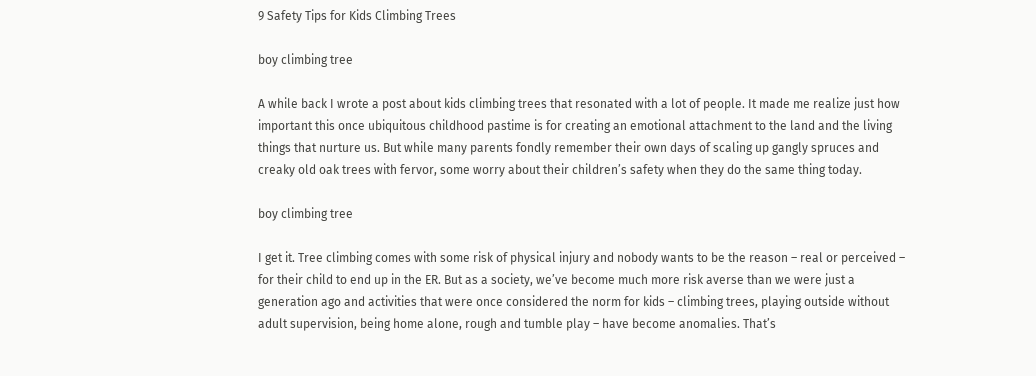9 Safety Tips for Kids Climbing Trees

boy climbing tree

A while back I wrote a post about kids climbing trees that resonated with a lot of people. It made me realize just how important this once ubiquitous childhood pastime is for creating an emotional attachment to the land and the living things that nurture us. But while many parents fondly remember their own days of scaling up gangly spruces and creaky old oak trees with fervor, some worry about their children’s safety when they do the same thing today.

boy climbing tree

I get it. Tree climbing comes with some risk of physical injury and nobody wants to be the reason – real or perceived – for their child to end up in the ER. But as a society, we’ve become much more risk averse than we were just a generation ago and activities that were once considered the norm for kids – climbing trees, playing outside without adult supervision, being home alone, rough and tumble play – have become anomalies. That’s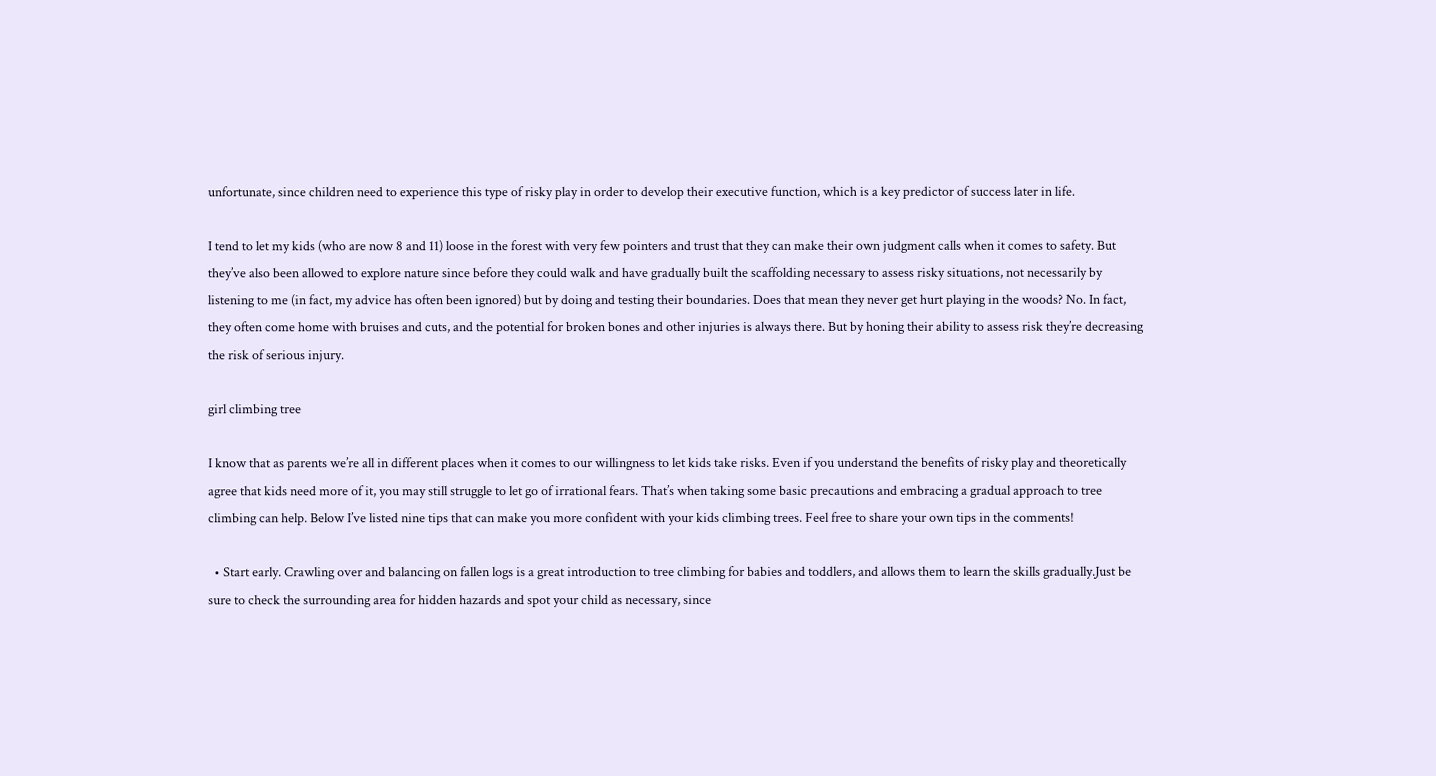unfortunate, since children need to experience this type of risky play in order to develop their executive function, which is a key predictor of success later in life.

I tend to let my kids (who are now 8 and 11) loose in the forest with very few pointers and trust that they can make their own judgment calls when it comes to safety. But they’ve also been allowed to explore nature since before they could walk and have gradually built the scaffolding necessary to assess risky situations, not necessarily by listening to me (in fact, my advice has often been ignored) but by doing and testing their boundaries. Does that mean they never get hurt playing in the woods? No. In fact, they often come home with bruises and cuts, and the potential for broken bones and other injuries is always there. But by honing their ability to assess risk they’re decreasing the risk of serious injury.

girl climbing tree

I know that as parents we’re all in different places when it comes to our willingness to let kids take risks. Even if you understand the benefits of risky play and theoretically agree that kids need more of it, you may still struggle to let go of irrational fears. That’s when taking some basic precautions and embracing a gradual approach to tree climbing can help. Below I’ve listed nine tips that can make you more confident with your kids climbing trees. Feel free to share your own tips in the comments!

  • Start early. Crawling over and balancing on fallen logs is a great introduction to tree climbing for babies and toddlers, and allows them to learn the skills gradually.Just be sure to check the surrounding area for hidden hazards and spot your child as necessary, since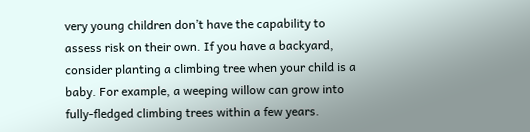very young children don’t have the capability to assess risk on their own. If you have a backyard, consider planting a climbing tree when your child is a baby. For example, a weeping willow can grow into fully-fledged climbing trees within a few years.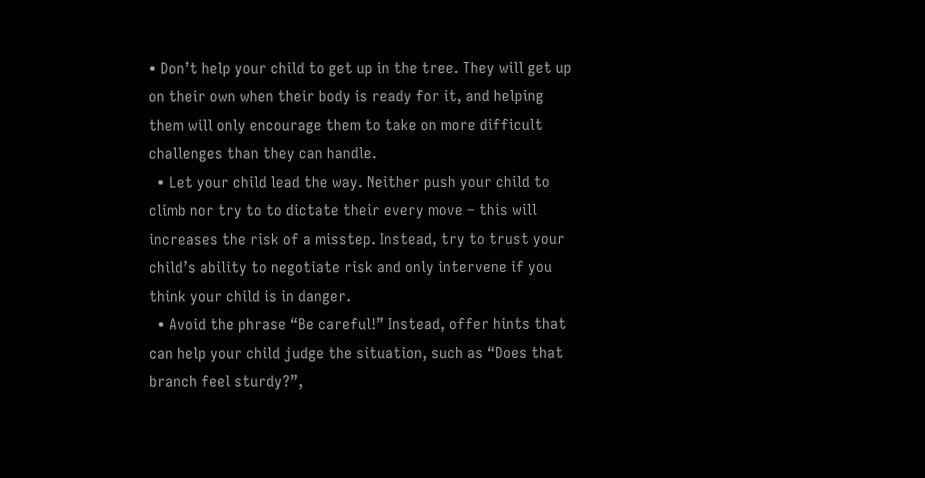• Don’t help your child to get up in the tree. They will get up on their own when their body is ready for it, and helping them will only encourage them to take on more difficult challenges than they can handle.
  • Let your child lead the way. Neither push your child to climb nor try to to dictate their every move – this will increases the risk of a misstep. Instead, try to trust your child’s ability to negotiate risk and only intervene if you think your child is in danger.
  • Avoid the phrase “Be careful!” Instead, offer hints that can help your child judge the situation, such as “Does that branch feel sturdy?”,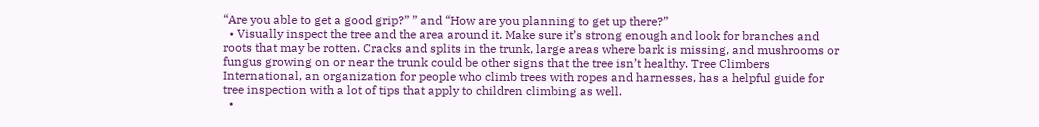“Are you able to get a good grip?” ” and “How are you planning to get up there?”
  • Visually inspect the tree and the area around it. Make sure it’s strong enough and look for branches and roots that may be rotten. Cracks and splits in the trunk, large areas where bark is missing, and mushrooms or fungus growing on or near the trunk could be other signs that the tree isn’t healthy. Tree Climbers International, an organization for people who climb trees with ropes and harnesses, has a helpful guide for tree inspection with a lot of tips that apply to children climbing as well.
  •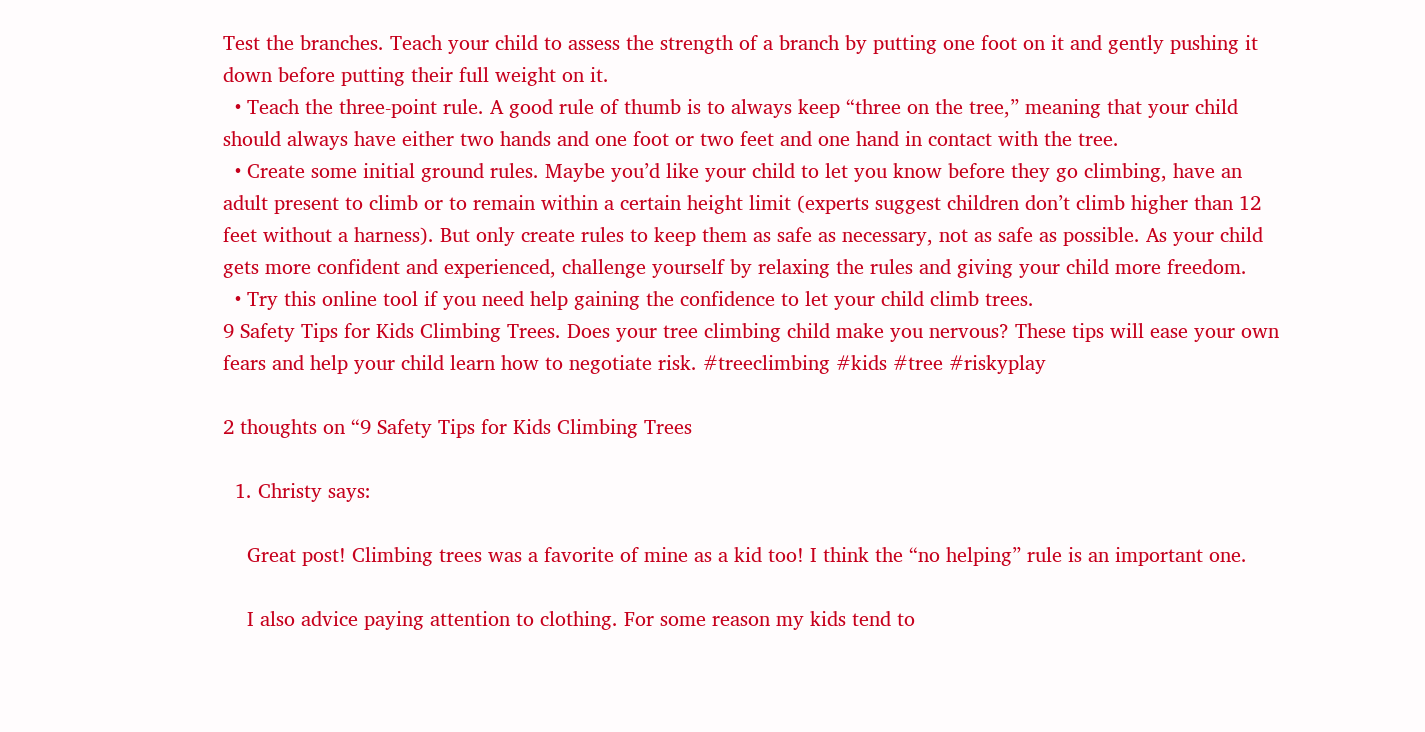Test the branches. Teach your child to assess the strength of a branch by putting one foot on it and gently pushing it down before putting their full weight on it.
  • Teach the three-point rule. A good rule of thumb is to always keep “three on the tree,” meaning that your child should always have either two hands and one foot or two feet and one hand in contact with the tree.
  • Create some initial ground rules. Maybe you’d like your child to let you know before they go climbing, have an adult present to climb or to remain within a certain height limit (experts suggest children don’t climb higher than 12 feet without a harness). But only create rules to keep them as safe as necessary, not as safe as possible. As your child gets more confident and experienced, challenge yourself by relaxing the rules and giving your child more freedom.
  • Try this online tool if you need help gaining the confidence to let your child climb trees.
9 Safety Tips for Kids Climbing Trees. Does your tree climbing child make you nervous? These tips will ease your own fears and help your child learn how to negotiate risk. #treeclimbing #kids #tree #riskyplay

2 thoughts on “9 Safety Tips for Kids Climbing Trees

  1. Christy says:

    Great post! Climbing trees was a favorite of mine as a kid too! I think the “no helping” rule is an important one.

    I also advice paying attention to clothing. For some reason my kids tend to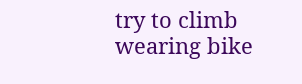try to climb wearing bike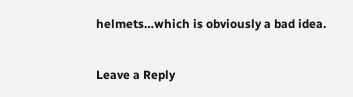helmets…which is obviously a bad idea.

Leave a Reply